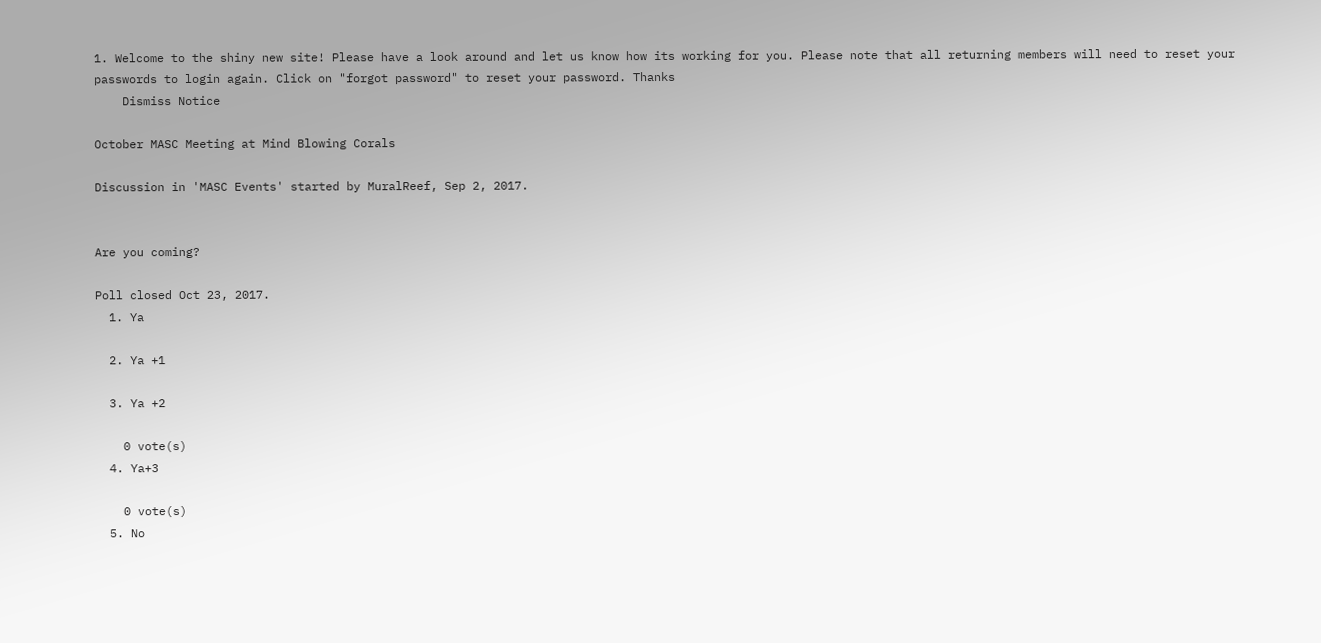1. Welcome to the shiny new site! Please have a look around and let us know how its working for you. Please note that all returning members will need to reset your passwords to login again. Click on "forgot password" to reset your password. Thanks
    Dismiss Notice

October MASC Meeting at Mind Blowing Corals

Discussion in 'MASC Events' started by MuralReef, Sep 2, 2017.


Are you coming?

Poll closed Oct 23, 2017.
  1. Ya

  2. Ya +1

  3. Ya +2

    0 vote(s)
  4. Ya+3

    0 vote(s)
  5. No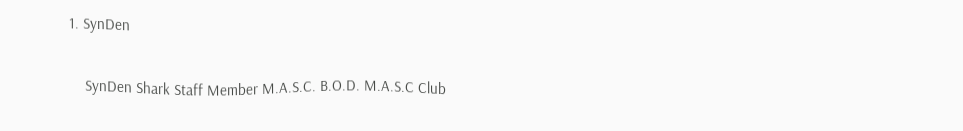1. SynDen

    SynDen Shark Staff Member M.A.S.C. B.O.D. M.A.S.C Club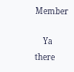Member

    Ya there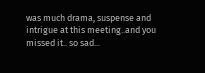was much drama, suspense and intrigue at this meeting..and you missed it.. so sad...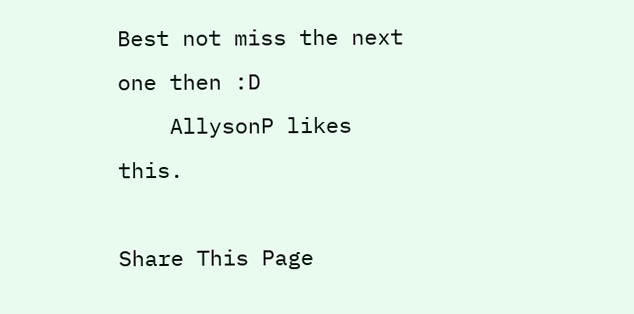Best not miss the next one then :D
    AllysonP likes this.

Share This Page